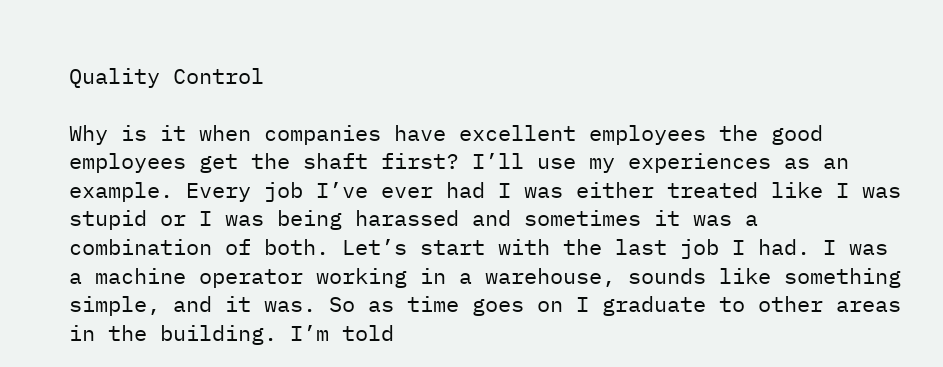Quality Control

Why is it when companies have excellent employees the good employees get the shaft first? I’ll use my experiences as an example. Every job I’ve ever had I was either treated like I was stupid or I was being harassed and sometimes it was a combination of both. Let’s start with the last job I had. I was a machine operator working in a warehouse, sounds like something simple, and it was. So as time goes on I graduate to other areas in the building. I’m told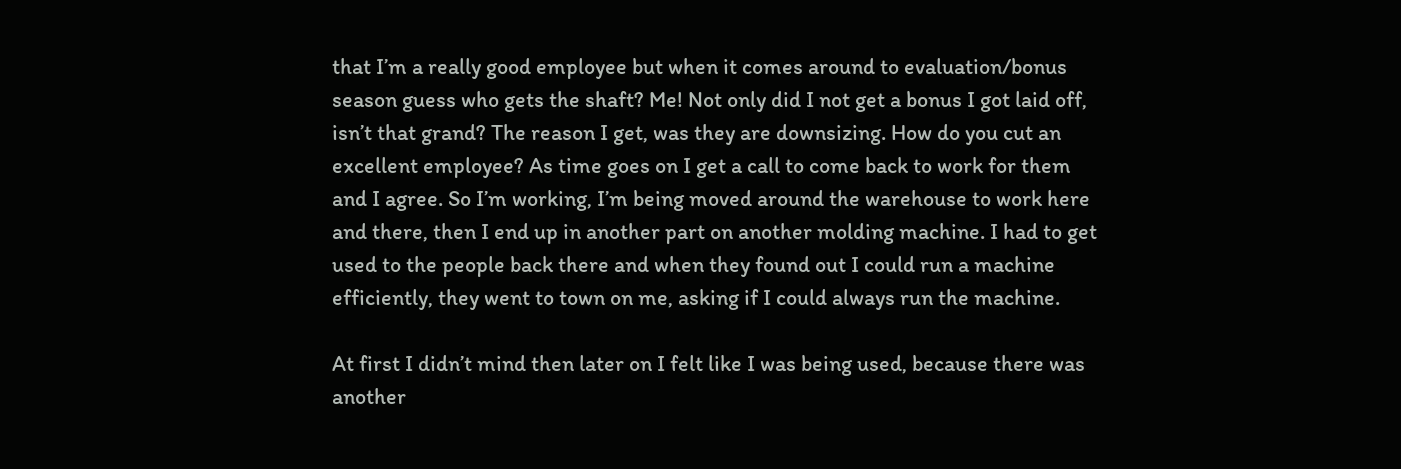that I’m a really good employee but when it comes around to evaluation/bonus season guess who gets the shaft? Me! Not only did I not get a bonus I got laid off, isn’t that grand? The reason I get, was they are downsizing. How do you cut an excellent employee? As time goes on I get a call to come back to work for them and I agree. So I’m working, I’m being moved around the warehouse to work here and there, then I end up in another part on another molding machine. I had to get used to the people back there and when they found out I could run a machine efficiently, they went to town on me, asking if I could always run the machine.

At first I didn’t mind then later on I felt like I was being used, because there was another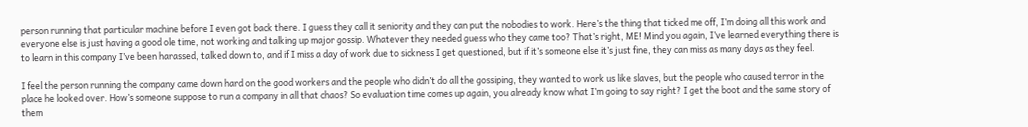person running that particular machine before I even got back there. I guess they call it seniority and they can put the nobodies to work. Here’s the thing that ticked me off, I’m doing all this work and everyone else is just having a good ole time, not working and talking up major gossip. Whatever they needed guess who they came too? That’s right, ME! Mind you again, I’ve learned everything there is to learn in this company I’ve been harassed, talked down to, and if I miss a day of work due to sickness I get questioned, but if it’s someone else it’s just fine, they can miss as many days as they feel.

I feel the person running the company came down hard on the good workers and the people who didn’t do all the gossiping, they wanted to work us like slaves, but the people who caused terror in the place he looked over. How’s someone suppose to run a company in all that chaos? So evaluation time comes up again, you already know what I’m going to say right? I get the boot and the same story of them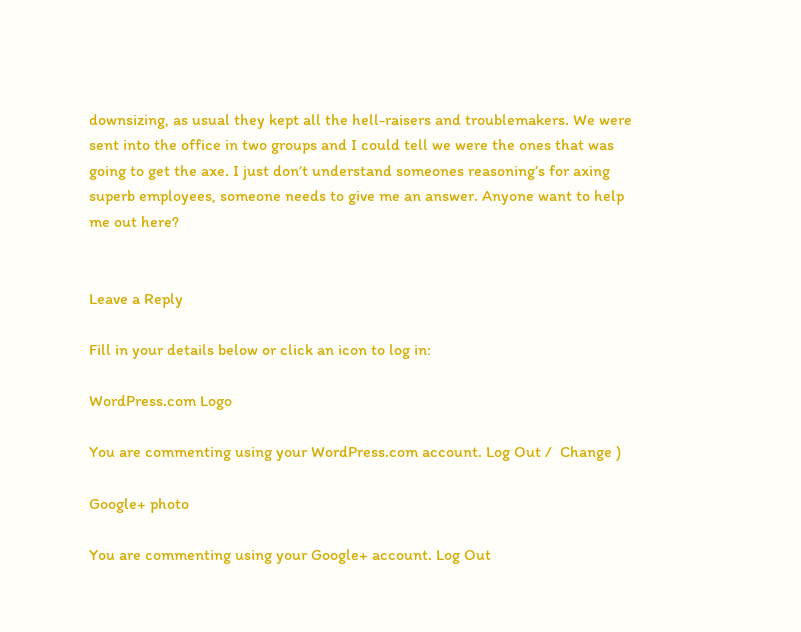downsizing, as usual they kept all the hell-raisers and troublemakers. We were sent into the office in two groups and I could tell we were the ones that was going to get the axe. I just don’t understand someones reasoning’s for axing superb employees, someone needs to give me an answer. Anyone want to help me out here?


Leave a Reply

Fill in your details below or click an icon to log in:

WordPress.com Logo

You are commenting using your WordPress.com account. Log Out /  Change )

Google+ photo

You are commenting using your Google+ account. Log Out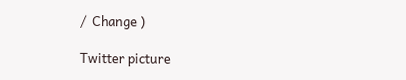/  Change )

Twitter picture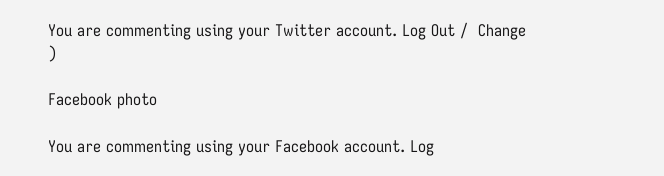You are commenting using your Twitter account. Log Out /  Change )

Facebook photo

You are commenting using your Facebook account. Log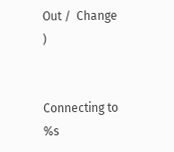Out /  Change )


Connecting to %s